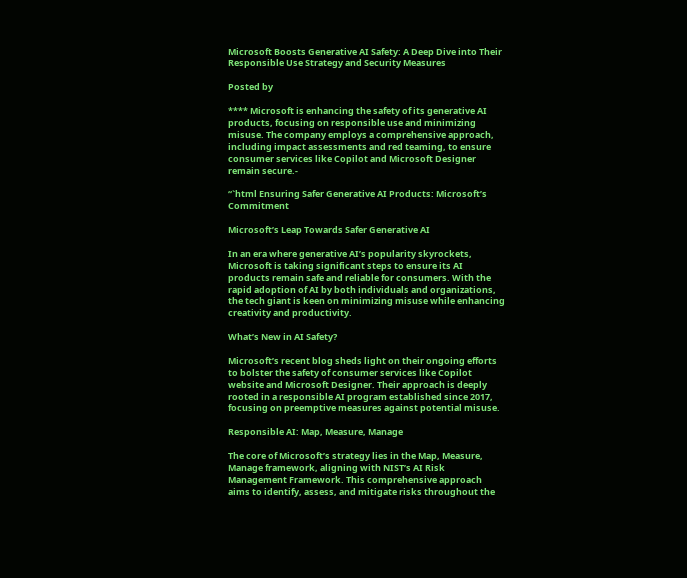Microsoft Boosts Generative AI Safety: A Deep Dive into Their Responsible Use Strategy and Security Measures

Posted by

**** Microsoft is enhancing the safety of its generative AI products, focusing on responsible use and minimizing misuse. The company employs a comprehensive approach, including impact assessments and red teaming, to ensure consumer services like Copilot and Microsoft Designer remain secure.-

“`html Ensuring Safer Generative AI Products: Microsoft’s Commitment

Microsoft’s Leap Towards Safer Generative AI

In an era where generative AI’s popularity skyrockets, Microsoft is taking significant steps to ensure its AI products remain safe and reliable for consumers. With the rapid adoption of AI by both individuals and organizations, the tech giant is keen on minimizing misuse while enhancing creativity and productivity.

What’s New in AI Safety?

Microsoft’s recent blog sheds light on their ongoing efforts to bolster the safety of consumer services like Copilot website and Microsoft Designer. Their approach is deeply rooted in a responsible AI program established since 2017, focusing on preemptive measures against potential misuse.

Responsible AI: Map, Measure, Manage

The core of Microsoft’s strategy lies in the Map, Measure, Manage framework, aligning with NIST’s AI Risk Management Framework. This comprehensive approach aims to identify, assess, and mitigate risks throughout the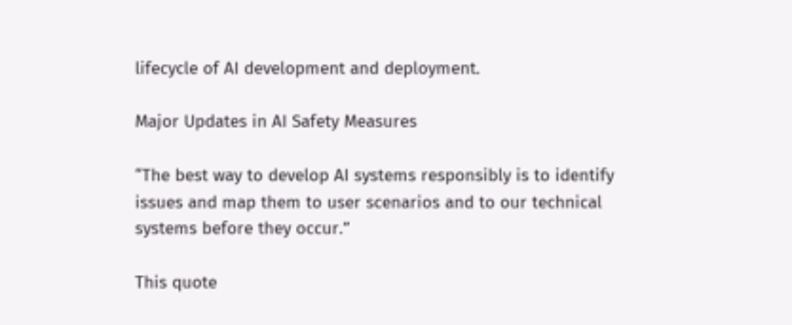lifecycle of AI development and deployment.

Major Updates in AI Safety Measures

“The best way to develop AI systems responsibly is to identify issues and map them to user scenarios and to our technical systems before they occur.”

This quote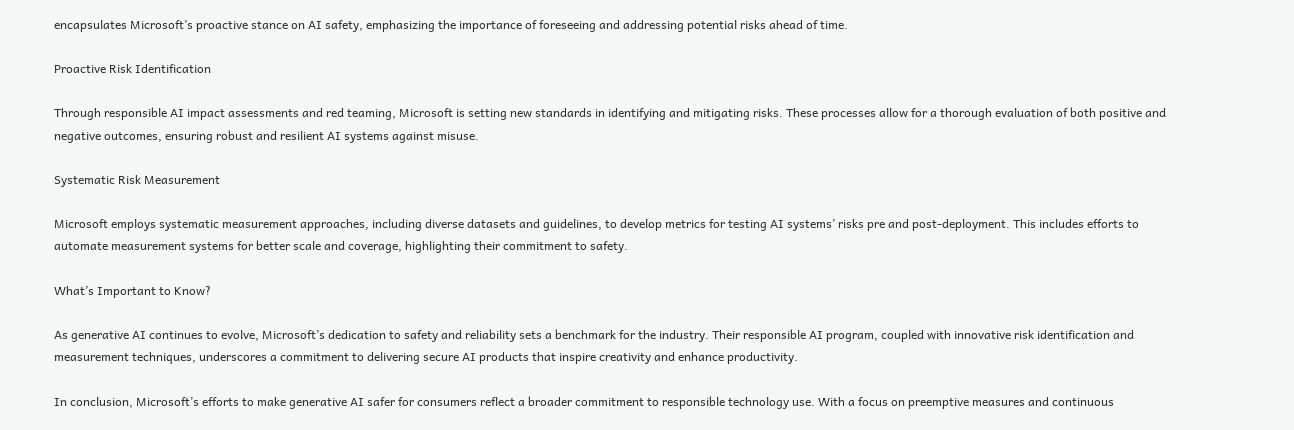encapsulates Microsoft’s proactive stance on AI safety, emphasizing the importance of foreseeing and addressing potential risks ahead of time.

Proactive Risk Identification

Through responsible AI impact assessments and red teaming, Microsoft is setting new standards in identifying and mitigating risks. These processes allow for a thorough evaluation of both positive and negative outcomes, ensuring robust and resilient AI systems against misuse.

Systematic Risk Measurement

Microsoft employs systematic measurement approaches, including diverse datasets and guidelines, to develop metrics for testing AI systems’ risks pre and post-deployment. This includes efforts to automate measurement systems for better scale and coverage, highlighting their commitment to safety.

What’s Important to Know?

As generative AI continues to evolve, Microsoft’s dedication to safety and reliability sets a benchmark for the industry. Their responsible AI program, coupled with innovative risk identification and measurement techniques, underscores a commitment to delivering secure AI products that inspire creativity and enhance productivity.

In conclusion, Microsoft’s efforts to make generative AI safer for consumers reflect a broader commitment to responsible technology use. With a focus on preemptive measures and continuous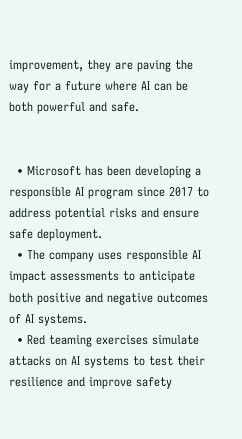improvement, they are paving the way for a future where AI can be both powerful and safe.


  • Microsoft has been developing a responsible AI program since 2017 to address potential risks and ensure safe deployment.
  • The company uses responsible AI impact assessments to anticipate both positive and negative outcomes of AI systems.
  • Red teaming exercises simulate attacks on AI systems to test their resilience and improve safety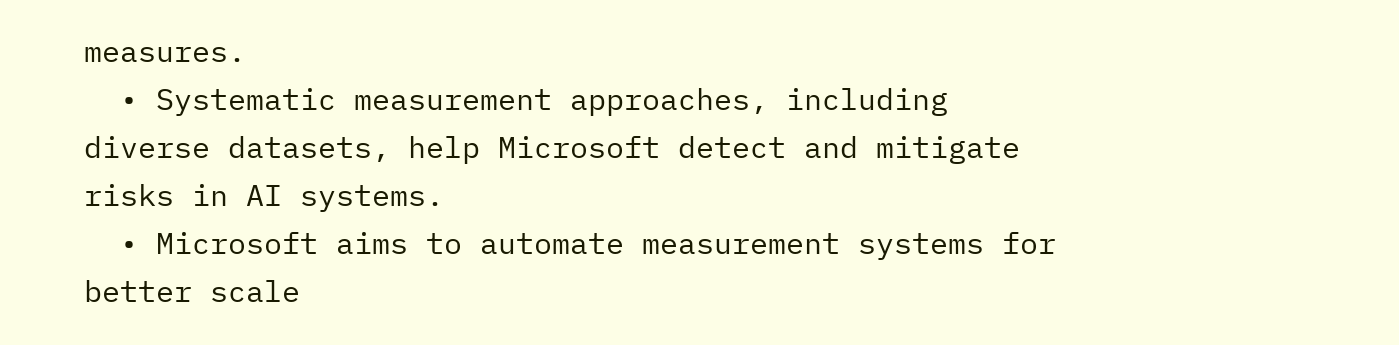measures.
  • Systematic measurement approaches, including diverse datasets, help Microsoft detect and mitigate risks in AI systems.
  • Microsoft aims to automate measurement systems for better scale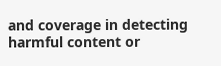and coverage in detecting harmful content or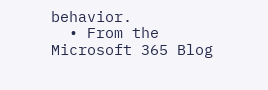behavior.
  • From the Microsoft 365 Blog